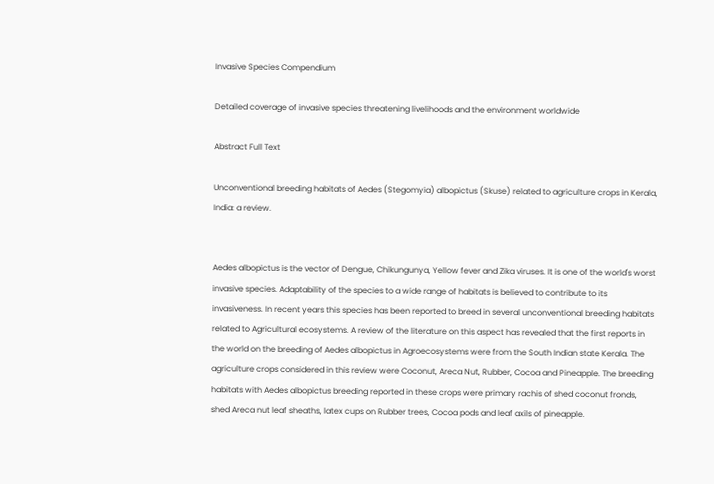Invasive Species Compendium

Detailed coverage of invasive species threatening livelihoods and the environment worldwide

Abstract Full Text

Unconventional breeding habitats of Aedes (Stegomyia) albopictus (Skuse) related to agriculture crops in Kerala, India: a review.


Aedes albopictus is the vector of Dengue, Chikungunya, Yellow fever and Zika viruses. It is one of the world's worst invasive species. Adaptability of the species to a wide range of habitats is believed to contribute to its invasiveness. In recent years this species has been reported to breed in several unconventional breeding habitats related to Agricultural ecosystems. A review of the literature on this aspect has revealed that the first reports in the world on the breeding of Aedes albopictus in Agroecosystems were from the South Indian state Kerala. The agriculture crops considered in this review were Coconut, Areca Nut, Rubber, Cocoa and Pineapple. The breeding habitats with Aedes albopictus breeding reported in these crops were primary rachis of shed coconut fronds, shed Areca nut leaf sheaths, latex cups on Rubber trees, Cocoa pods and leaf axils of pineapple.